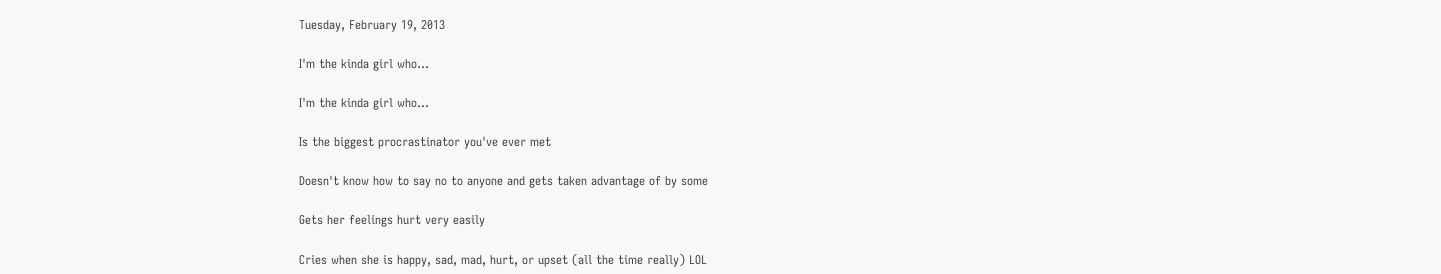Tuesday, February 19, 2013

I'm the kinda girl who...

I'm the kinda girl who...

Is the biggest procrastinator you've ever met

Doesn't know how to say no to anyone and gets taken advantage of by some

Gets her feelings hurt very easily

Cries when she is happy, sad, mad, hurt, or upset (all the time really) LOL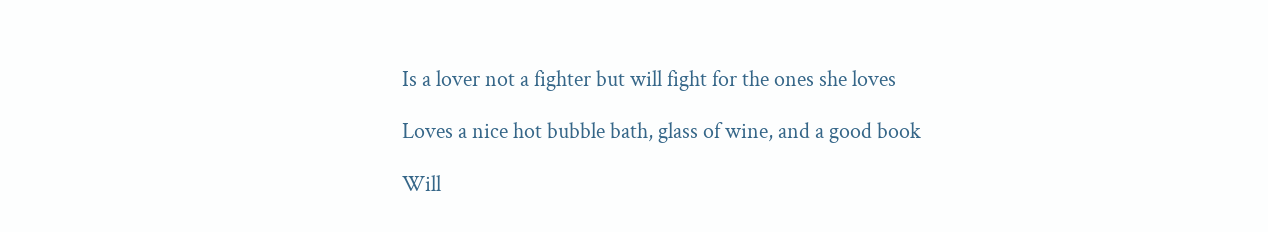Is a lover not a fighter but will fight for the ones she loves

Loves a nice hot bubble bath, glass of wine, and a good book

Will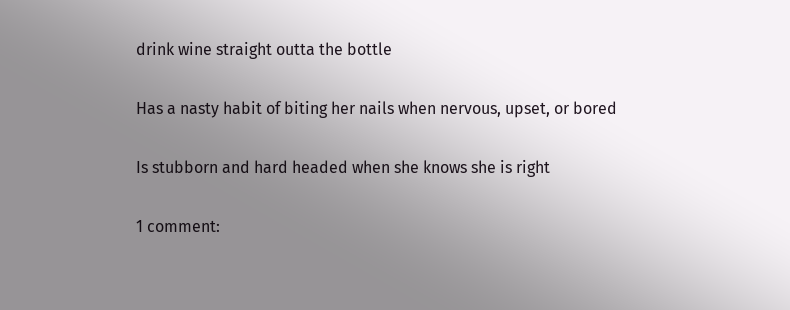drink wine straight outta the bottle

Has a nasty habit of biting her nails when nervous, upset, or bored

Is stubborn and hard headed when she knows she is right

1 comment: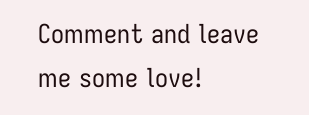Comment and leave me some love!